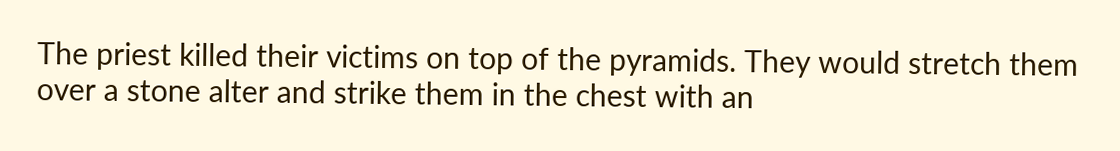The priest killed their victims on top of the pyramids. They would stretch them over a stone alter and strike them in the chest with an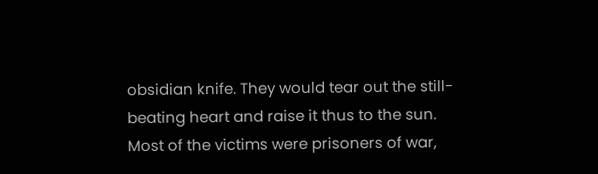obsidian knife. They would tear out the still-beating heart and raise it thus to the sun. Most of the victims were prisoners of war,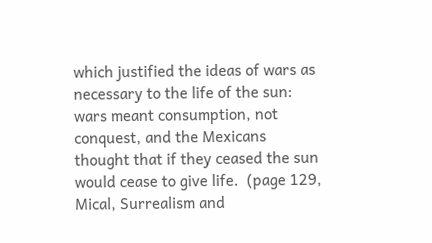which justified the ideas of wars as necessary to the life of the sun: wars meant consumption, not conquest, and the Mexicans thought that if they ceased the sun would cease to give life.  (page 129, Mical, Surrealism and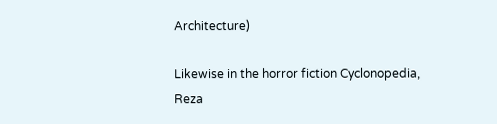Architecture)

Likewise in the horror fiction Cyclonopedia, Reza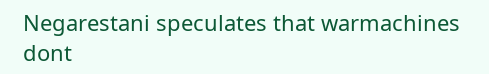Negarestani speculates that warmachines dont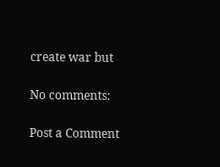create war but

No comments:

Post a Comment